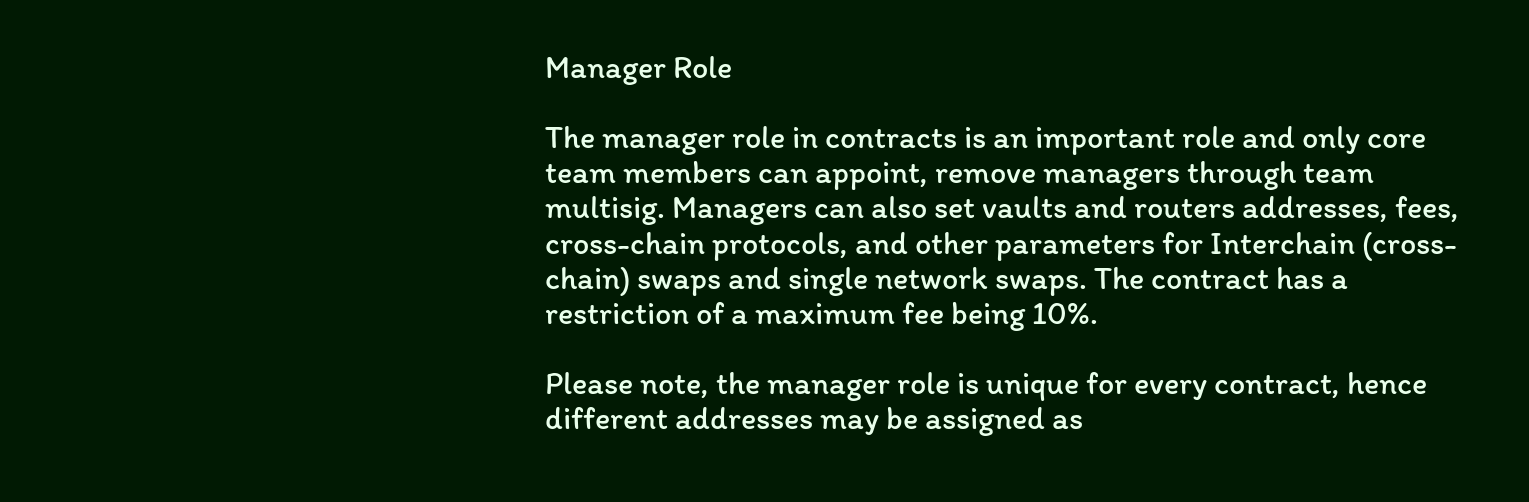Manager Role

The manager role in contracts is an important role and only core team members can appoint, remove managers through team multisig. Managers can also set vaults and routers addresses, fees, cross-chain protocols, and other parameters for Interchain (cross-chain) swaps and single network swaps. The contract has a restriction of a maximum fee being 10%.

Please note, the manager role is unique for every contract, hence different addresses may be assigned as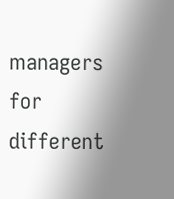managers for different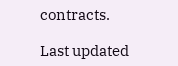contracts.

Last updated